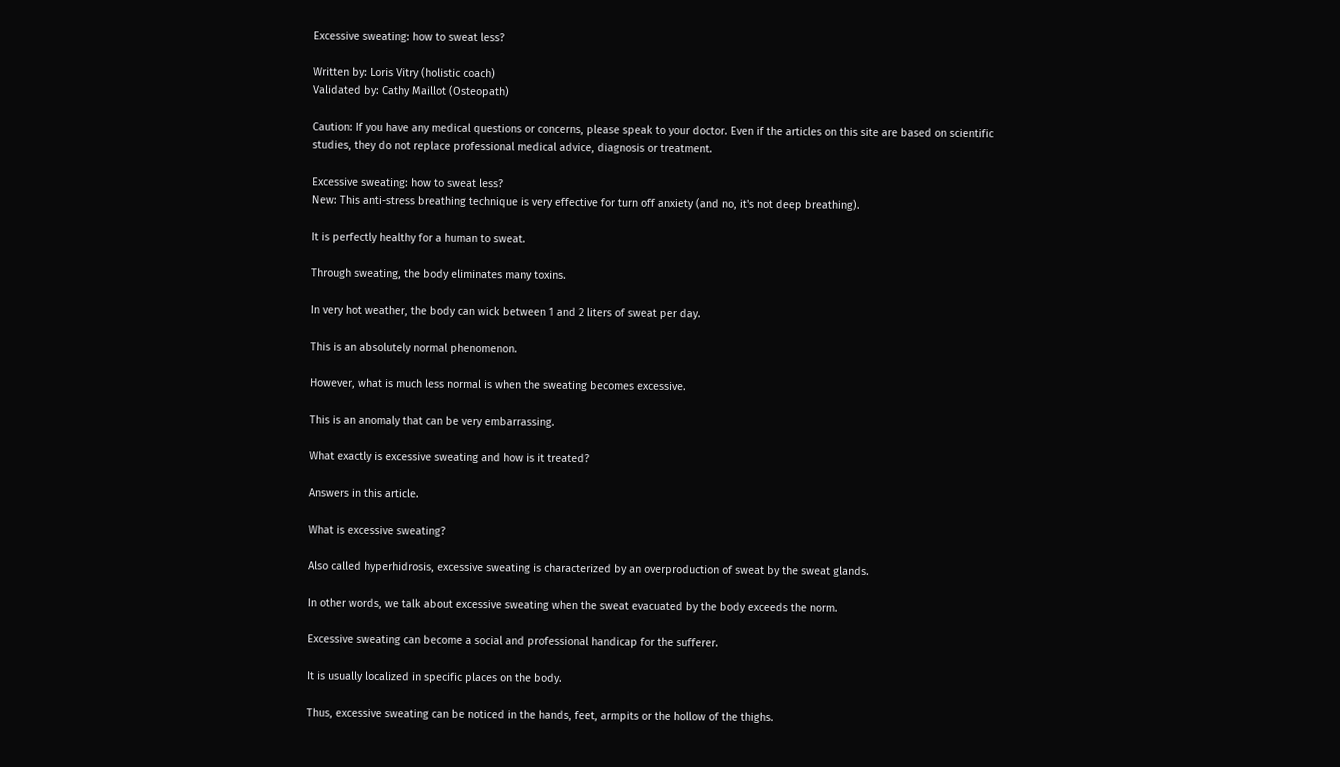Excessive sweating: how to sweat less?

Written by: Loris Vitry (holistic coach)
Validated by: Cathy Maillot (Osteopath)

Caution: If you have any medical questions or concerns, please speak to your doctor. Even if the articles on this site are based on scientific studies, they do not replace professional medical advice, diagnosis or treatment.

Excessive sweating: how to sweat less?
New: This anti-stress breathing technique is very effective for turn off anxiety (and no, it's not deep breathing).

It is perfectly healthy for a human to sweat.

Through sweating, the body eliminates many toxins.

In very hot weather, the body can wick between 1 and 2 liters of sweat per day.

This is an absolutely normal phenomenon.

However, what is much less normal is when the sweating becomes excessive.

This is an anomaly that can be very embarrassing.

What exactly is excessive sweating and how is it treated?

Answers in this article.

What is excessive sweating?

Also called hyperhidrosis, excessive sweating is characterized by an overproduction of sweat by the sweat glands.

In other words, we talk about excessive sweating when the sweat evacuated by the body exceeds the norm.

Excessive sweating can become a social and professional handicap for the sufferer.

It is usually localized in specific places on the body.

Thus, excessive sweating can be noticed in the hands, feet, armpits or the hollow of the thighs.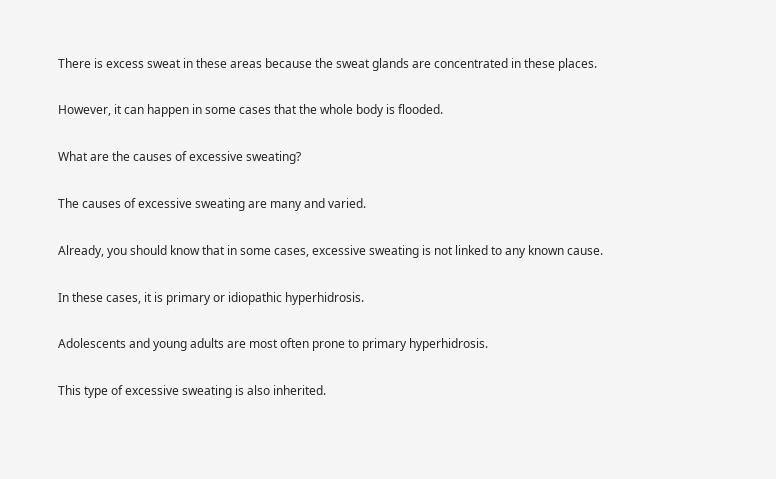There is excess sweat in these areas because the sweat glands are concentrated in these places.

However, it can happen in some cases that the whole body is flooded.

What are the causes of excessive sweating?

The causes of excessive sweating are many and varied.

Already, you should know that in some cases, excessive sweating is not linked to any known cause.

In these cases, it is primary or idiopathic hyperhidrosis.

Adolescents and young adults are most often prone to primary hyperhidrosis.

This type of excessive sweating is also inherited.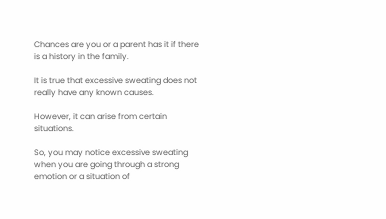Chances are you or a parent has it if there is a history in the family.

It is true that excessive sweating does not really have any known causes.

However, it can arise from certain situations.

So, you may notice excessive sweating when you are going through a strong emotion or a situation of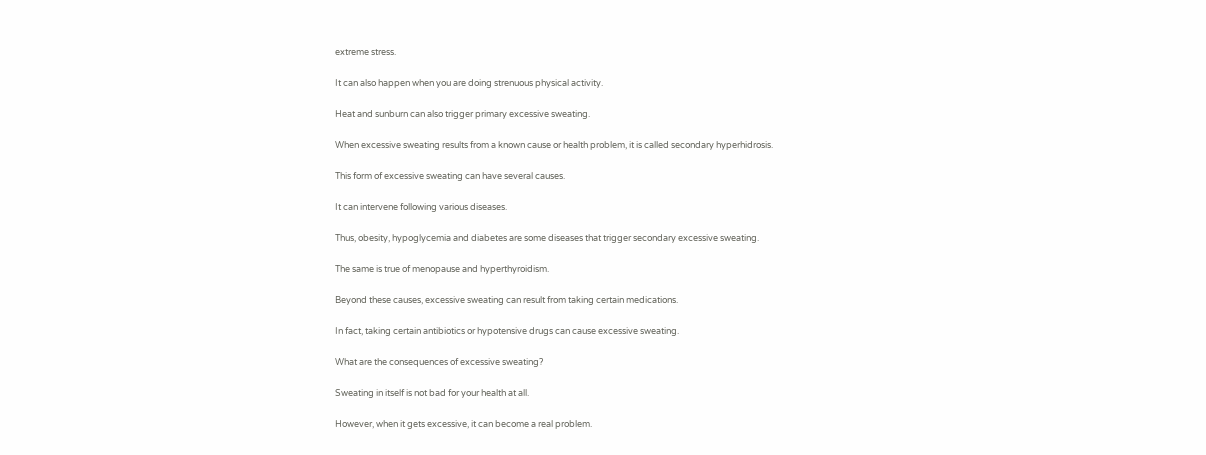extreme stress.

It can also happen when you are doing strenuous physical activity.

Heat and sunburn can also trigger primary excessive sweating.

When excessive sweating results from a known cause or health problem, it is called secondary hyperhidrosis.

This form of excessive sweating can have several causes.

It can intervene following various diseases.

Thus, obesity, hypoglycemia and diabetes are some diseases that trigger secondary excessive sweating.

The same is true of menopause and hyperthyroidism.

Beyond these causes, excessive sweating can result from taking certain medications.

In fact, taking certain antibiotics or hypotensive drugs can cause excessive sweating.

What are the consequences of excessive sweating?

Sweating in itself is not bad for your health at all.

However, when it gets excessive, it can become a real problem.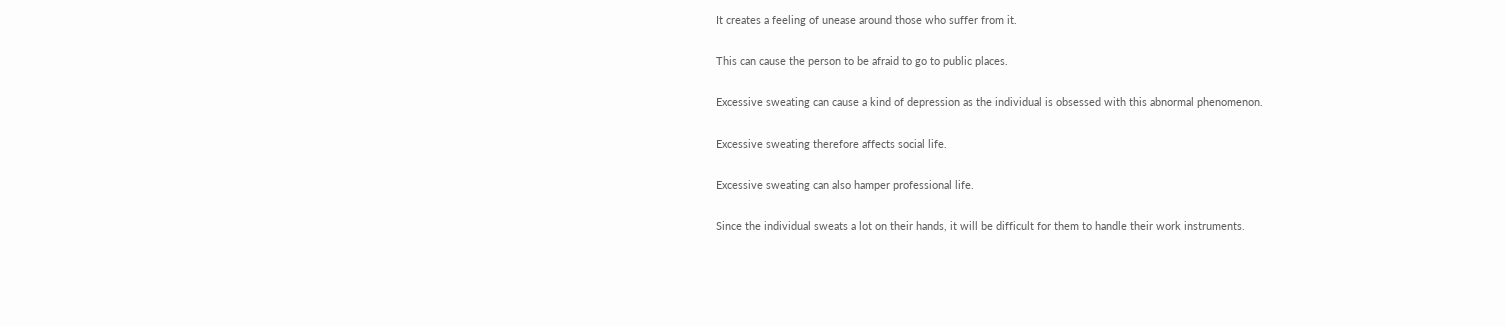It creates a feeling of unease around those who suffer from it.

This can cause the person to be afraid to go to public places.

Excessive sweating can cause a kind of depression as the individual is obsessed with this abnormal phenomenon.

Excessive sweating therefore affects social life.

Excessive sweating can also hamper professional life.

Since the individual sweats a lot on their hands, it will be difficult for them to handle their work instruments.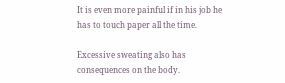It is even more painful if in his job he has to touch paper all the time.

Excessive sweating also has consequences on the body.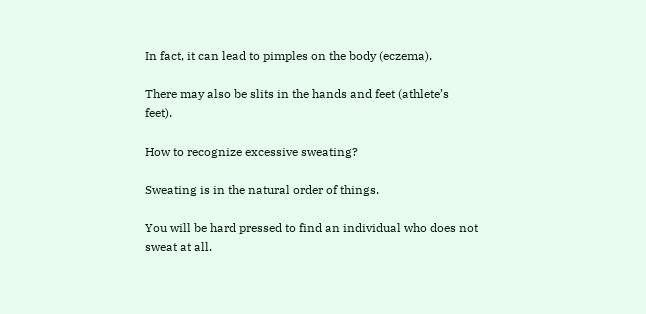In fact, it can lead to pimples on the body (eczema).

There may also be slits in the hands and feet (athlete’s feet).

How to recognize excessive sweating?

Sweating is in the natural order of things.

You will be hard pressed to find an individual who does not sweat at all.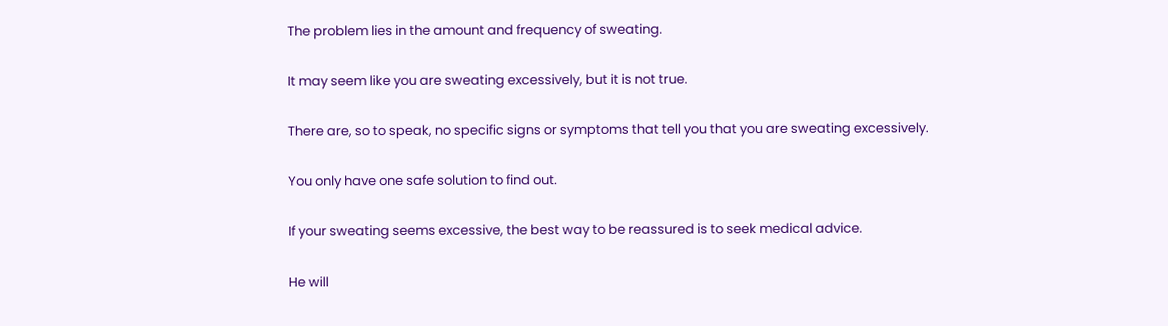The problem lies in the amount and frequency of sweating.

It may seem like you are sweating excessively, but it is not true.

There are, so to speak, no specific signs or symptoms that tell you that you are sweating excessively.

You only have one safe solution to find out.

If your sweating seems excessive, the best way to be reassured is to seek medical advice.

He will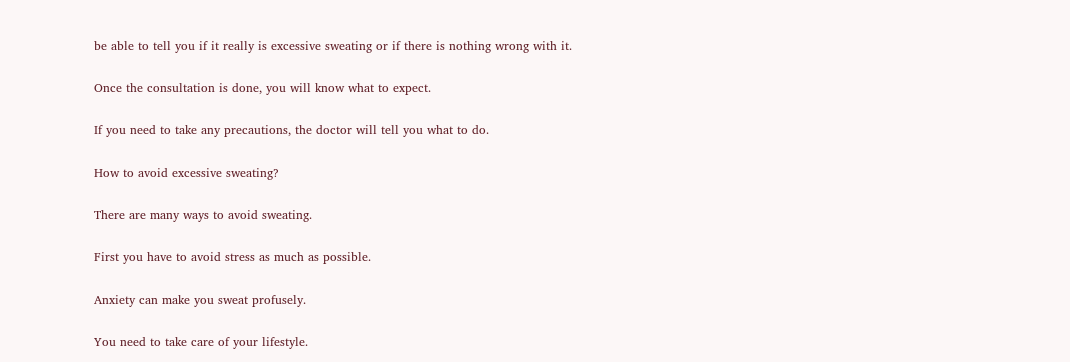be able to tell you if it really is excessive sweating or if there is nothing wrong with it.

Once the consultation is done, you will know what to expect.

If you need to take any precautions, the doctor will tell you what to do.

How to avoid excessive sweating?

There are many ways to avoid sweating.

First you have to avoid stress as much as possible.

Anxiety can make you sweat profusely.

You need to take care of your lifestyle.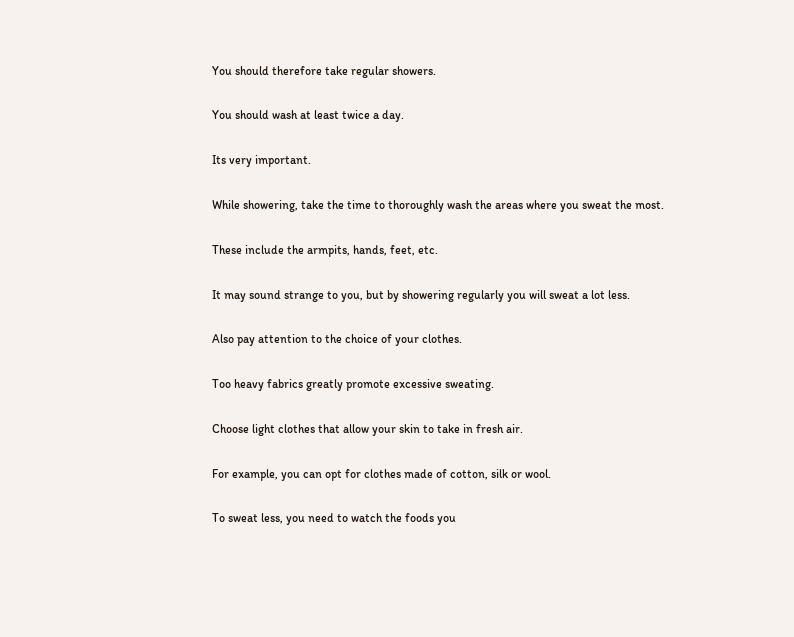You should therefore take regular showers.

You should wash at least twice a day.

Its very important.

While showering, take the time to thoroughly wash the areas where you sweat the most.

These include the armpits, hands, feet, etc.

It may sound strange to you, but by showering regularly you will sweat a lot less.

Also pay attention to the choice of your clothes.

Too heavy fabrics greatly promote excessive sweating.

Choose light clothes that allow your skin to take in fresh air.

For example, you can opt for clothes made of cotton, silk or wool.

To sweat less, you need to watch the foods you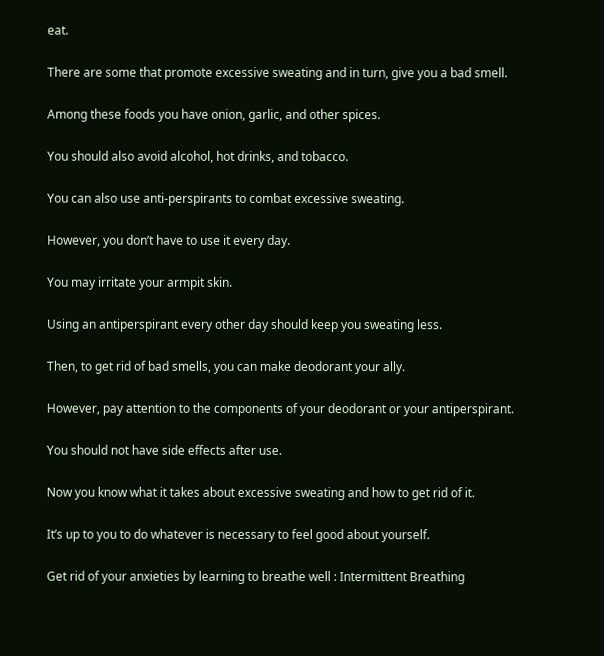eat.

There are some that promote excessive sweating and in turn, give you a bad smell.

Among these foods you have onion, garlic, and other spices.

You should also avoid alcohol, hot drinks, and tobacco.

You can also use anti-perspirants to combat excessive sweating.

However, you don’t have to use it every day.

You may irritate your armpit skin.

Using an antiperspirant every other day should keep you sweating less.

Then, to get rid of bad smells, you can make deodorant your ally.

However, pay attention to the components of your deodorant or your antiperspirant.

You should not have side effects after use.

Now you know what it takes about excessive sweating and how to get rid of it.

It’s up to you to do whatever is necessary to feel good about yourself.

Get rid of your anxieties by learning to breathe well : Intermittent Breathing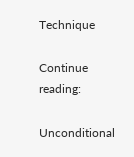Technique

Continue reading:

Unconditional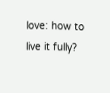love: how to live it fully?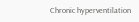Chronic hyperventilation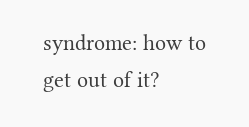syndrome: how to get out of it?